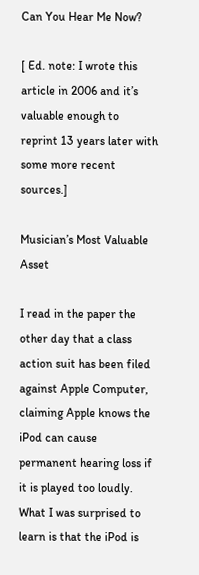Can You Hear Me Now?

[ Ed. note: I wrote this article in 2006 and it’s valuable enough to reprint 13 years later with some more recent sources.]

Musician’s Most Valuable Asset

I read in the paper the other day that a class action suit has been filed against Apple Computer, claiming Apple knows the iPod can cause permanent hearing loss if it is played too loudly. What I was surprised to learn is that the iPod is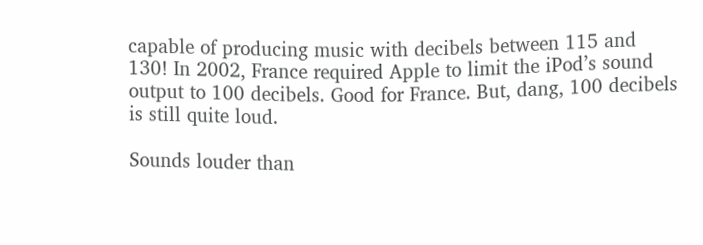capable of producing music with decibels between 115 and 130! In 2002, France required Apple to limit the iPod’s sound output to 100 decibels. Good for France. But, dang, 100 decibels is still quite loud.

Sounds louder than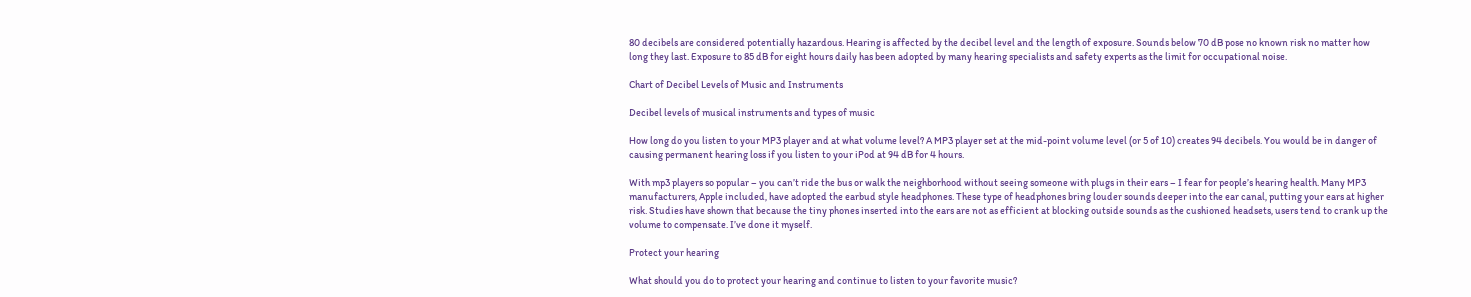80 decibels are considered potentially hazardous. Hearing is affected by the decibel level and the length of exposure. Sounds below 70 dB pose no known risk no matter how long they last. Exposure to 85 dB for eight hours daily has been adopted by many hearing specialists and safety experts as the limit for occupational noise.

Chart of Decibel Levels of Music and Instruments

Decibel levels of musical instruments and types of music

How long do you listen to your MP3 player and at what volume level? A MP3 player set at the mid-point volume level (or 5 of 10) creates 94 decibels. You would be in danger of causing permanent hearing loss if you listen to your iPod at 94 dB for 4 hours.

With mp3 players so popular – you can’t ride the bus or walk the neighborhood without seeing someone with plugs in their ears – I fear for people’s hearing health. Many MP3 manufacturers, Apple included, have adopted the earbud style headphones. These type of headphones bring louder sounds deeper into the ear canal, putting your ears at higher risk. Studies have shown that because the tiny phones inserted into the ears are not as efficient at blocking outside sounds as the cushioned headsets, users tend to crank up the volume to compensate. I’ve done it myself.

Protect your hearing

What should you do to protect your hearing and continue to listen to your favorite music?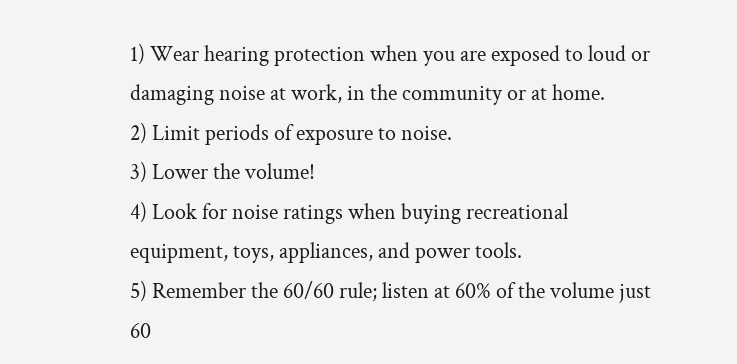1) Wear hearing protection when you are exposed to loud or damaging noise at work, in the community or at home.
2) Limit periods of exposure to noise.
3) Lower the volume!
4) Look for noise ratings when buying recreational equipment, toys, appliances, and power tools.
5) Remember the 60/60 rule; listen at 60% of the volume just 60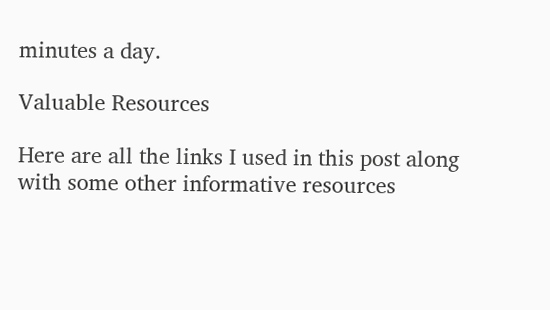minutes a day.

Valuable Resources

Here are all the links I used in this post along with some other informative resources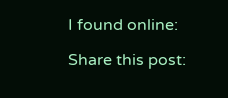I found online:

Share this post: